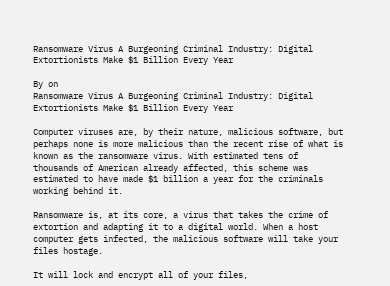Ransomware Virus A Burgeoning Criminal Industry: Digital Extortionists Make $1 Billion Every Year

By on
Ransomware Virus A Burgeoning Criminal Industry: Digital Extortionists Make $1 Billion Every Year

Computer viruses are, by their nature, malicious software, but perhaps none is more malicious than the recent rise of what is known as the ransomware virus. With estimated tens of thousands of American already affected, this scheme was estimated to have made $1 billion a year for the criminals working behind it.

Ransomware is, at its core, a virus that takes the crime of extortion and adapting it to a digital world. When a host computer gets infected, the malicious software will take your files hostage.

It will lock and encrypt all of your files,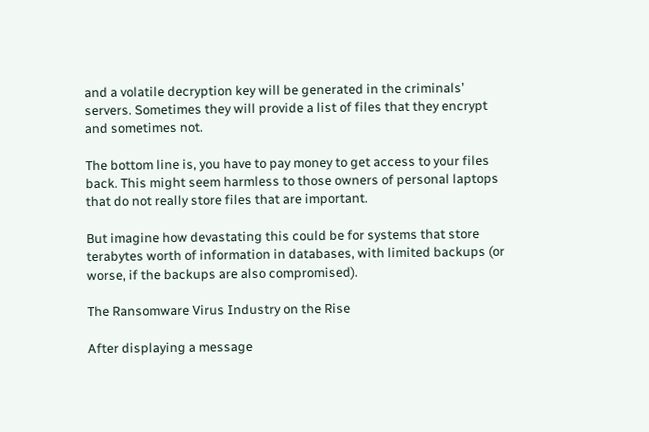and a volatile decryption key will be generated in the criminals’ servers. Sometimes they will provide a list of files that they encrypt and sometimes not.

The bottom line is, you have to pay money to get access to your files back. This might seem harmless to those owners of personal laptops that do not really store files that are important.

But imagine how devastating this could be for systems that store terabytes worth of information in databases, with limited backups (or worse, if the backups are also compromised).

The Ransomware Virus Industry on the Rise

After displaying a message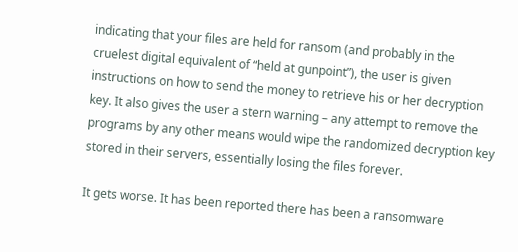indicating that your files are held for ransom (and probably in the cruelest digital equivalent of “held at gunpoint”), the user is given instructions on how to send the money to retrieve his or her decryption key. It also gives the user a stern warning – any attempt to remove the programs by any other means would wipe the randomized decryption key stored in their servers, essentially losing the files forever.

It gets worse. It has been reported there has been a ransomware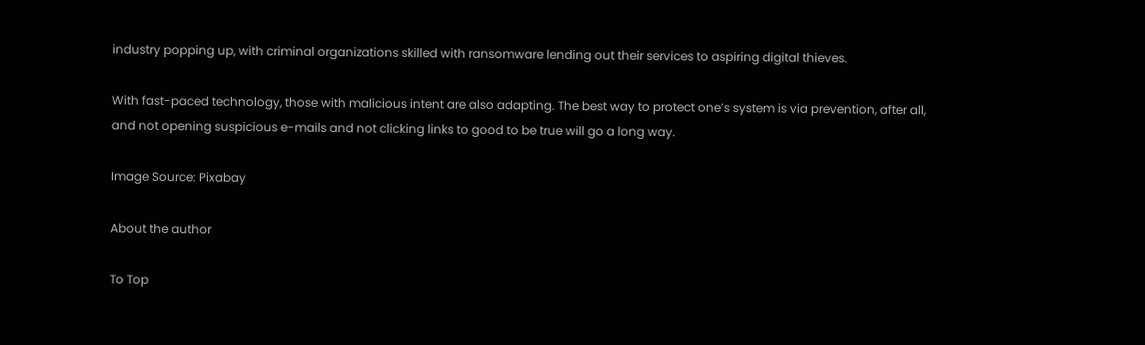industry popping up, with criminal organizations skilled with ransomware lending out their services to aspiring digital thieves.

With fast-paced technology, those with malicious intent are also adapting. The best way to protect one’s system is via prevention, after all, and not opening suspicious e-mails and not clicking links to good to be true will go a long way.

Image Source: Pixabay

About the author

To Top